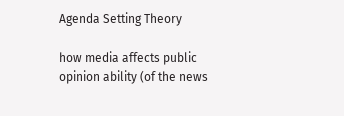Agenda Setting Theory

how media affects public opinion ability (of the news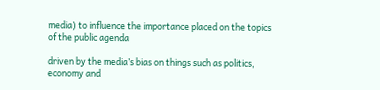media) to influence the importance placed on the topics of the public agenda

driven by the media’s bias on things such as politics, economy and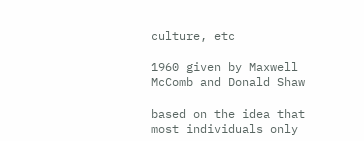culture, etc

1960 given by Maxwell McComb and Donald Shaw

based on the idea that most individuals only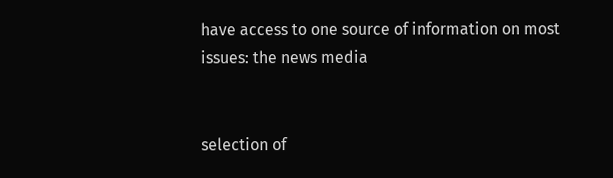have access to one source of information on most issues: the news media


selection of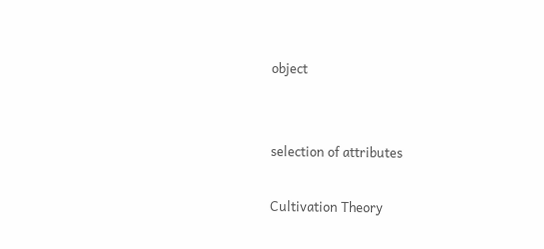object


selection of attributes

Cultivation Theory